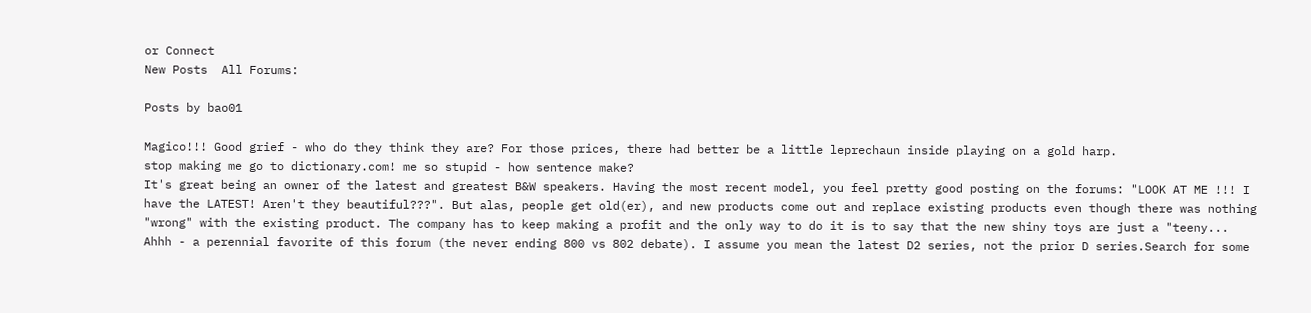or Connect
New Posts  All Forums:

Posts by bao01

Magico!!! Good grief - who do they think they are? For those prices, there had better be a little leprechaun inside playing on a gold harp.
stop making me go to dictionary.com! me so stupid - how sentence make?
It's great being an owner of the latest and greatest B&W speakers. Having the most recent model, you feel pretty good posting on the forums: "LOOK AT ME !!! I have the LATEST! Aren't they beautiful???". But alas, people get old(er), and new products come out and replace existing products even though there was nothing "wrong" with the existing product. The company has to keep making a profit and the only way to do it is to say that the new shiny toys are just a "teeny...
Ahhh - a perennial favorite of this forum (the never ending 800 vs 802 debate). I assume you mean the latest D2 series, not the prior D series.Search for some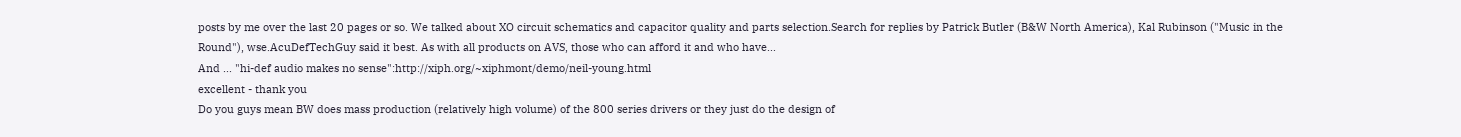posts by me over the last 20 pages or so. We talked about XO circuit schematics and capacitor quality and parts selection.Search for replies by Patrick Butler (B&W North America), Kal Rubinson ("Music in the Round"), wse.AcuDefTechGuy said it best. As with all products on AVS, those who can afford it and who have...
And ... "hi-def audio makes no sense":http://xiph.org/~xiphmont/demo/neil-young.html
excellent - thank you
Do you guys mean BW does mass production (relatively high volume) of the 800 series drivers or they just do the design of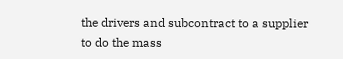the drivers and subcontract to a supplier to do the mass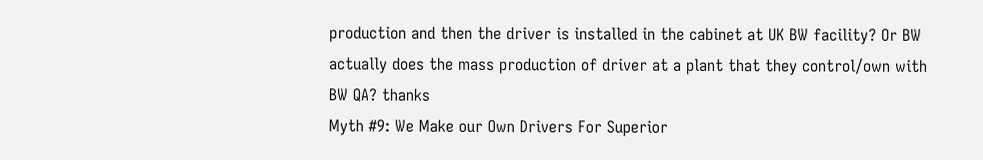production and then the driver is installed in the cabinet at UK BW facility? Or BW actually does the mass production of driver at a plant that they control/own with BW QA? thanks
Myth #9: We Make our Own Drivers For Superior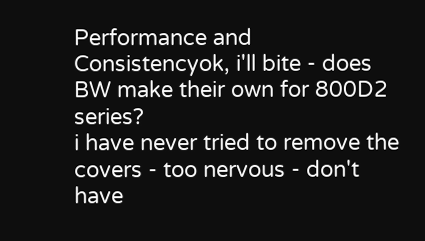Performance and Consistencyok, i'll bite - does BW make their own for 800D2 series?
i have never tried to remove the covers - too nervous - don't have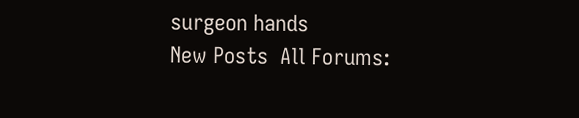surgeon hands
New Posts  All Forums: